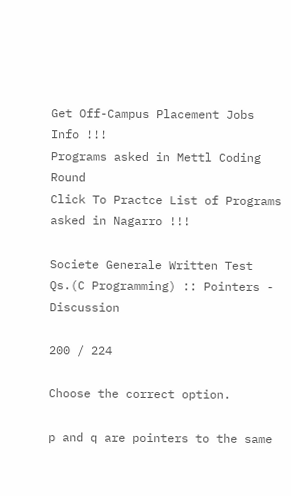Get Off-Campus Placement Jobs Info !!!
Programs asked in Mettl Coding Round
Click To Practce List of Programs asked in Nagarro !!!

Societe Generale Written Test Qs.(C Programming) :: Pointers - Discussion

200 / 224

Choose the correct option.

p and q are pointers to the same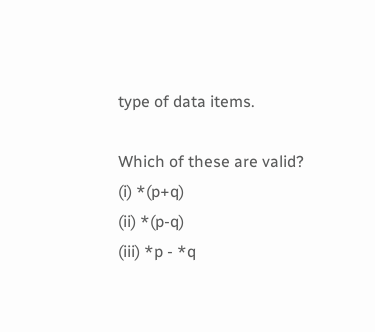type of data items.

Which of these are valid?
(i) *(p+q)
(ii) *(p-q)
(iii) *p - *q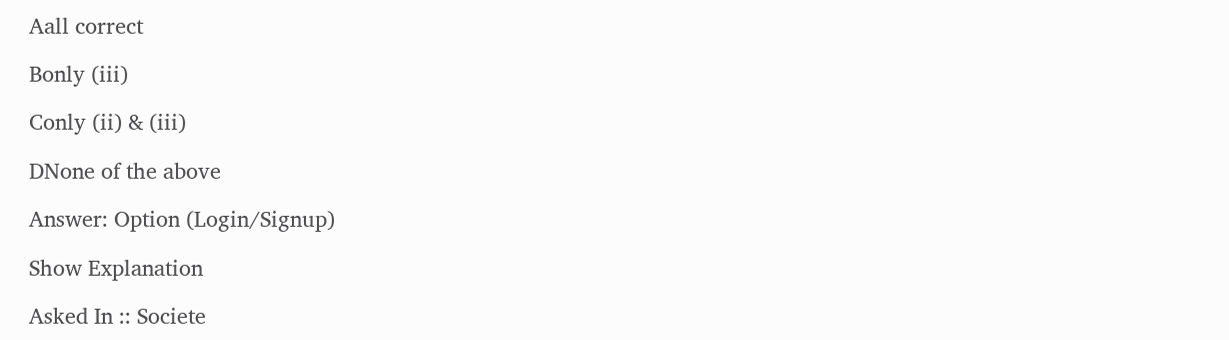Aall correct

Bonly (iii)

Conly (ii) & (iii)

DNone of the above

Answer: Option (Login/Signup)

Show Explanation

Asked In :: Societe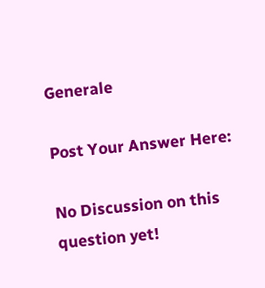Generale

Post Your Answer Here:

No Discussion on this question yet!